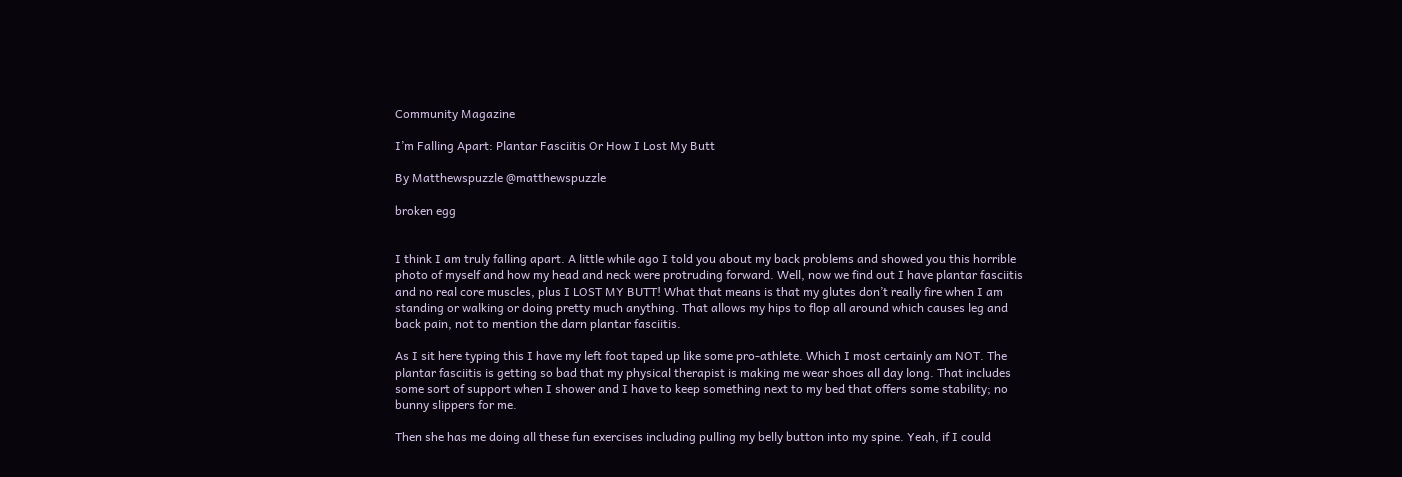Community Magazine

I’m Falling Apart: Plantar Fasciitis Or How I Lost My Butt

By Matthewspuzzle @matthewspuzzle

broken egg


I think I am truly falling apart. A little while ago I told you about my back problems and showed you this horrible photo of myself and how my head and neck were protruding forward. Well, now we find out I have plantar fasciitis and no real core muscles, plus I LOST MY BUTT! What that means is that my glutes don’t really fire when I am standing or walking or doing pretty much anything. That allows my hips to flop all around which causes leg and back pain, not to mention the darn plantar fasciitis.

As I sit here typing this I have my left foot taped up like some pro-athlete. Which I most certainly am NOT. The plantar fasciitis is getting so bad that my physical therapist is making me wear shoes all day long. That includes some sort of support when I shower and I have to keep something next to my bed that offers some stability; no bunny slippers for me.

Then she has me doing all these fun exercises including pulling my belly button into my spine. Yeah, if I could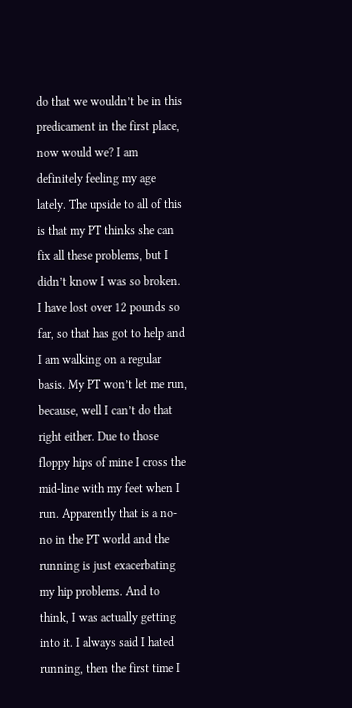do that we wouldn’t be in this predicament in the first place, now would we? I am definitely feeling my age lately. The upside to all of this is that my PT thinks she can fix all these problems, but I didn’t know I was so broken. I have lost over 12 pounds so far, so that has got to help and I am walking on a regular basis. My PT won’t let me run, because, well I can’t do that right either. Due to those floppy hips of mine I cross the mid-line with my feet when I run. Apparently that is a no-no in the PT world and the running is just exacerbating my hip problems. And to think, I was actually getting into it. I always said I hated running, then the first time I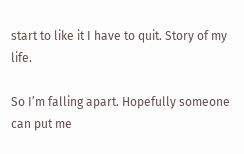start to like it I have to quit. Story of my life.

So I’m falling apart. Hopefully someone can put me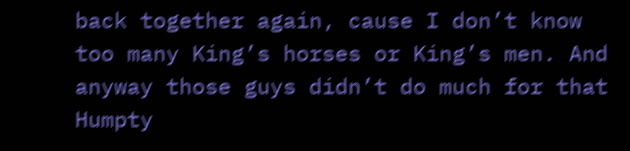back together again, cause I don’t know too many King’s horses or King’s men. And anyway those guys didn’t do much for that Humpty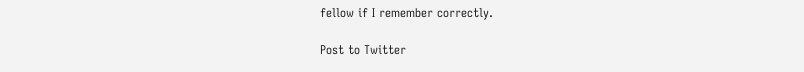fellow if I remember correctly.

Post to Twitter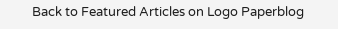Back to Featured Articles on Logo Paperblog